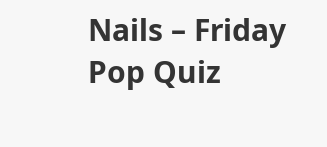Nails – Friday Pop Quiz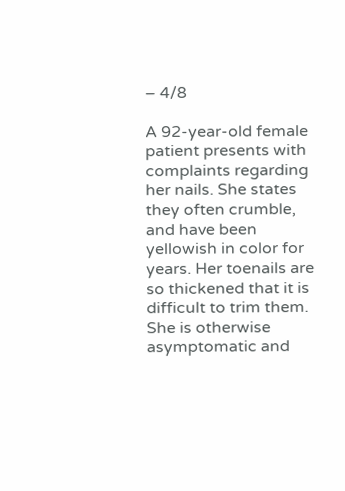– 4/8

A 92-year-old female patient presents with complaints regarding her nails. She states they often crumble, and have been yellowish in color for years. Her toenails are so thickened that it is difficult to trim them. She is otherwise asymptomatic and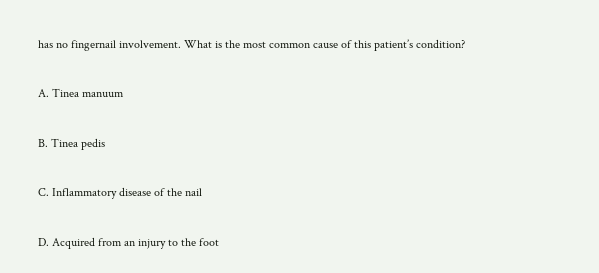has no fingernail involvement. What is the most common cause of this patient’s condition?

A. Tinea manuum

B. Tinea pedis

C. Inflammatory disease of the nail

D. Acquired from an injury to the foot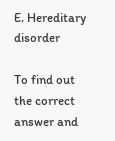E. Hereditary disorder

To find out the correct answer and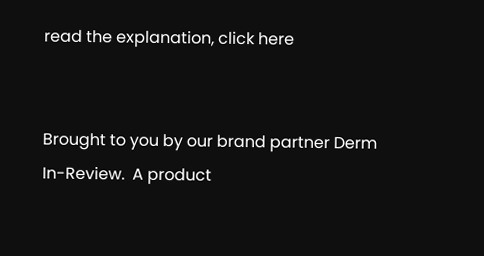read the explanation, click here


Brought to you by our brand partner Derm In-Review.  A product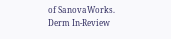of SanovaWorks.
Derm In-Review